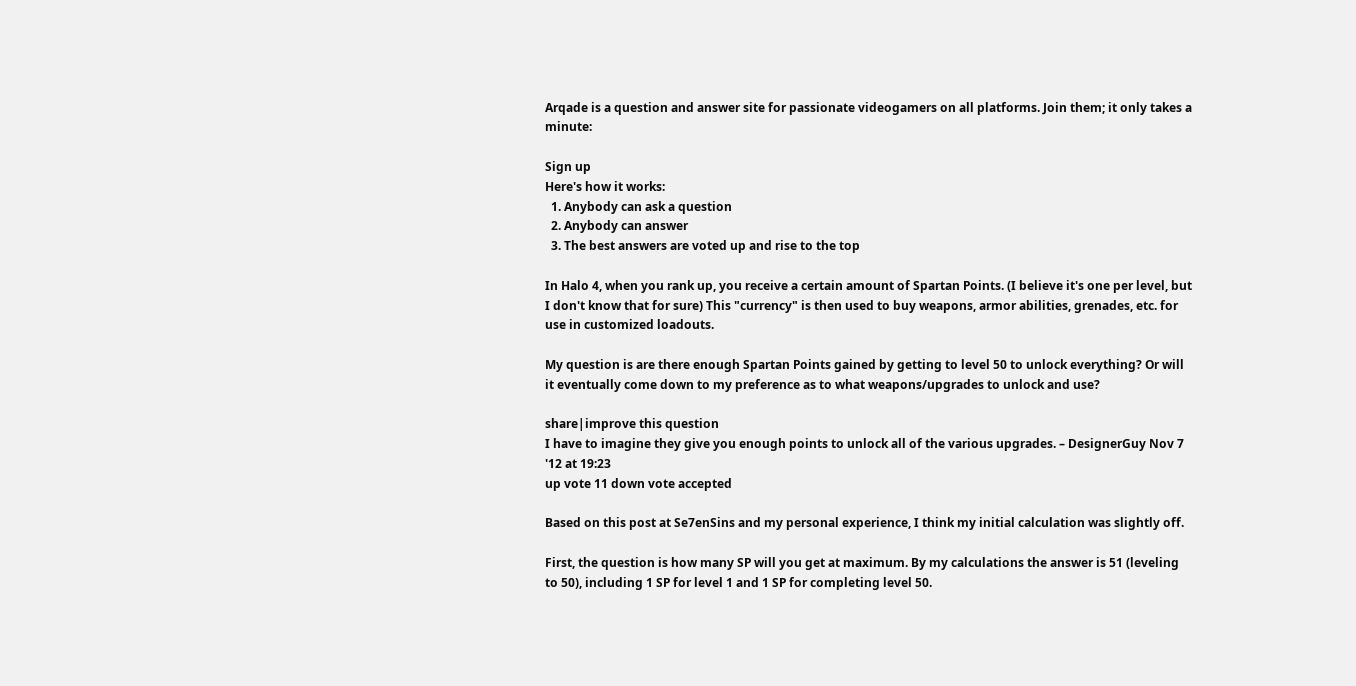Arqade is a question and answer site for passionate videogamers on all platforms. Join them; it only takes a minute:

Sign up
Here's how it works:
  1. Anybody can ask a question
  2. Anybody can answer
  3. The best answers are voted up and rise to the top

In Halo 4, when you rank up, you receive a certain amount of Spartan Points. (I believe it's one per level, but I don't know that for sure) This "currency" is then used to buy weapons, armor abilities, grenades, etc. for use in customized loadouts.

My question is are there enough Spartan Points gained by getting to level 50 to unlock everything? Or will it eventually come down to my preference as to what weapons/upgrades to unlock and use?

share|improve this question
I have to imagine they give you enough points to unlock all of the various upgrades. – DesignerGuy Nov 7 '12 at 19:23
up vote 11 down vote accepted

Based on this post at Se7enSins and my personal experience, I think my initial calculation was slightly off.

First, the question is how many SP will you get at maximum. By my calculations the answer is 51 (leveling to 50), including 1 SP for level 1 and 1 SP for completing level 50.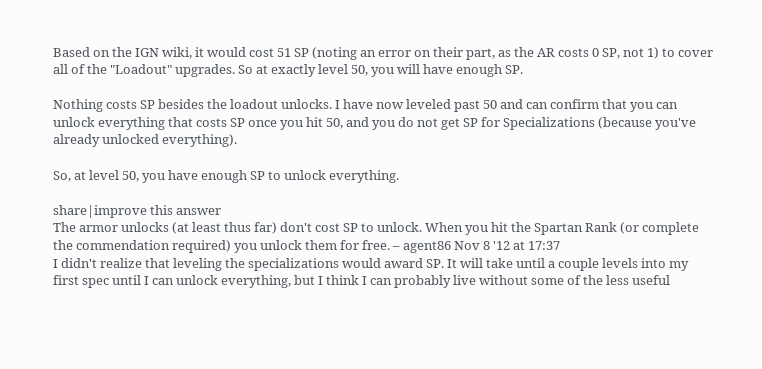Based on the IGN wiki, it would cost 51 SP (noting an error on their part, as the AR costs 0 SP, not 1) to cover all of the "Loadout" upgrades. So at exactly level 50, you will have enough SP.

Nothing costs SP besides the loadout unlocks. I have now leveled past 50 and can confirm that you can unlock everything that costs SP once you hit 50, and you do not get SP for Specializations (because you've already unlocked everything).

So, at level 50, you have enough SP to unlock everything.

share|improve this answer
The armor unlocks (at least thus far) don't cost SP to unlock. When you hit the Spartan Rank (or complete the commendation required) you unlock them for free. – agent86 Nov 8 '12 at 17:37
I didn't realize that leveling the specializations would award SP. It will take until a couple levels into my first spec until I can unlock everything, but I think I can probably live without some of the less useful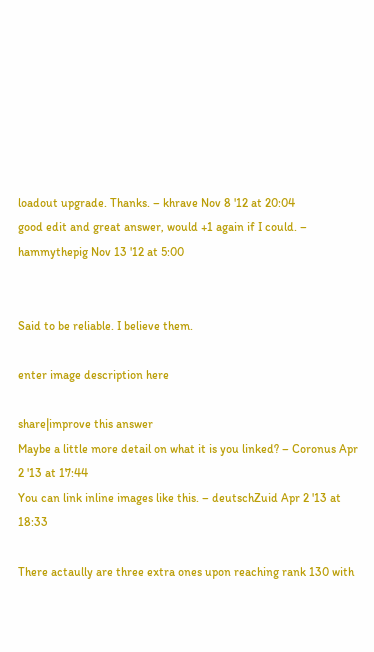loadout upgrade. Thanks. – khrave Nov 8 '12 at 20:04
good edit and great answer, would +1 again if I could. – hammythepig Nov 13 '12 at 5:00


Said to be reliable. I believe them.

enter image description here

share|improve this answer
Maybe a little more detail on what it is you linked? – Coronus Apr 2 '13 at 17:44
You can link inline images like this. – deutschZuid Apr 2 '13 at 18:33

There actaully are three extra ones upon reaching rank 130 with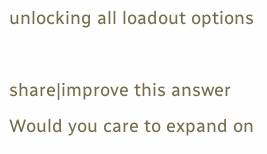unlocking all loadout options

share|improve this answer
Would you care to expand on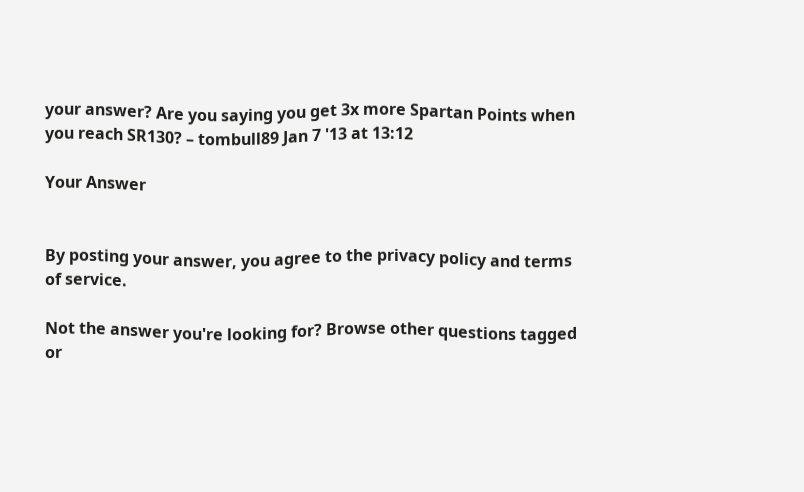your answer? Are you saying you get 3x more Spartan Points when you reach SR130? – tombull89 Jan 7 '13 at 13:12

Your Answer


By posting your answer, you agree to the privacy policy and terms of service.

Not the answer you're looking for? Browse other questions tagged or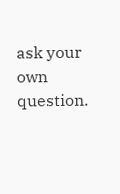ask your own question.